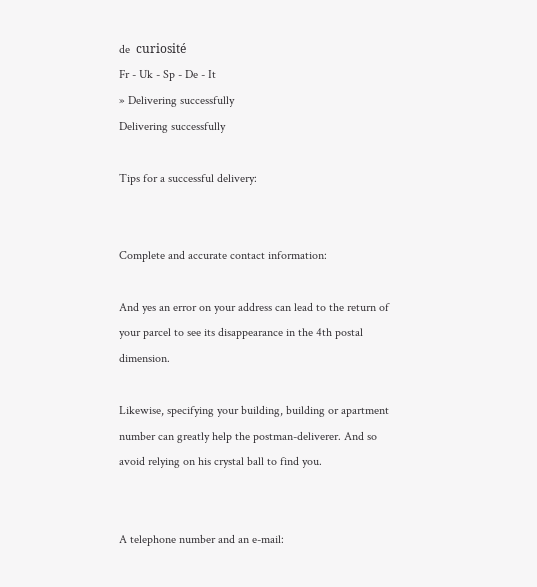de  curiosité
Fr - Uk - Sp - De - It
» Delivering successfully
Delivering successfully

Tips for a successful delivery:


Complete and accurate contact information:

And yes an error on your address can lead to the return of your parcel to see its disappearance in the 4th postal dimension.

Likewise, specifying your building, building or apartment number can greatly help the postman-deliverer. And so avoid relying on his crystal ball to find you.


A telephone number and an e-mail: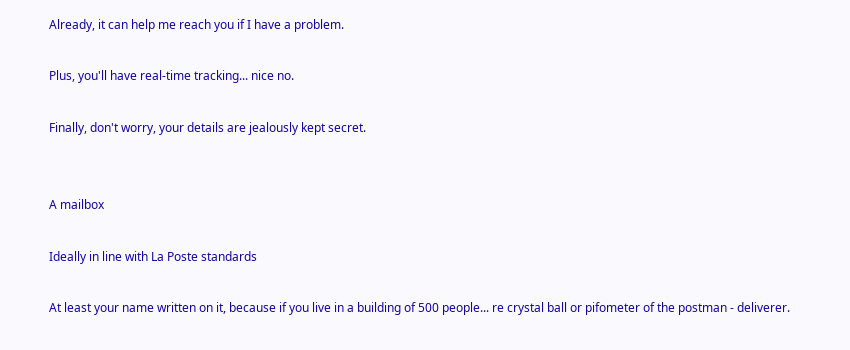Already, it can help me reach you if I have a problem.

Plus, you'll have real-time tracking... nice no.

Finally, don't worry, your details are jealously kept secret.


A mailbox

Ideally in line with La Poste standards

At least your name written on it, because if you live in a building of 500 people... re crystal ball or pifometer of the postman - deliverer.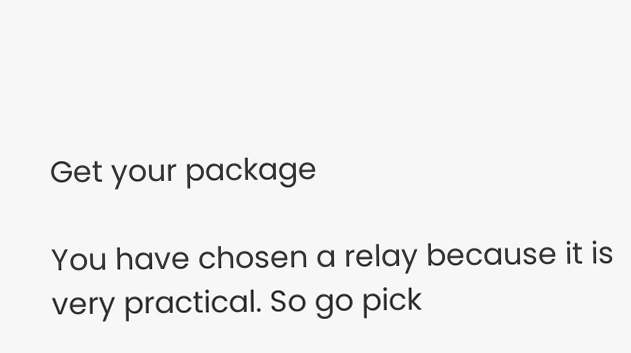Get your package

You have chosen a relay because it is very practical. So go pick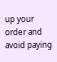up your order and avoid paying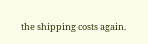the shipping costs again.